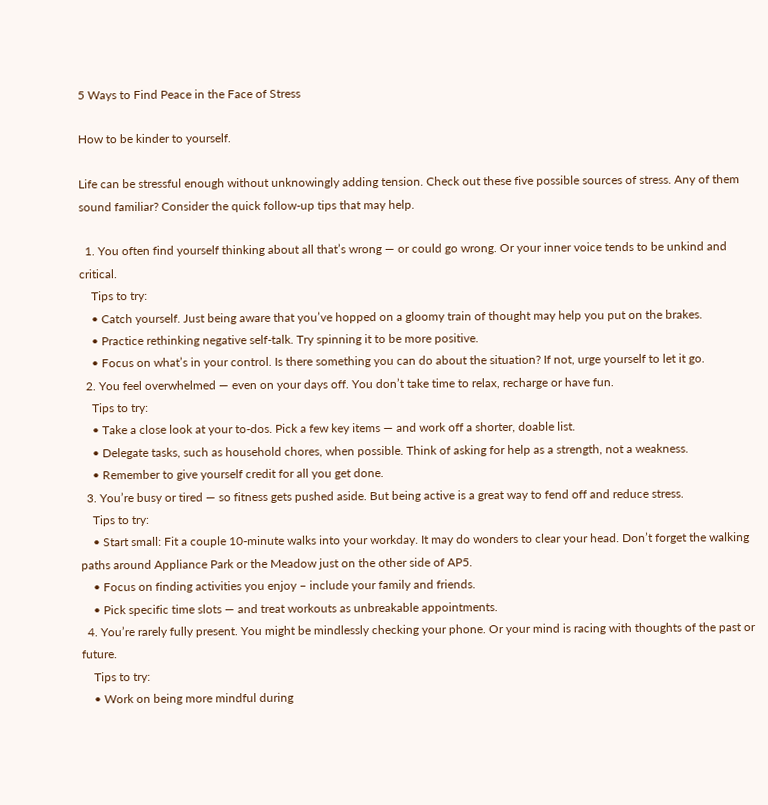5 Ways to Find Peace in the Face of Stress

How to be kinder to yourself.

Life can be stressful enough without unknowingly adding tension. Check out these five possible sources of stress. Any of them sound familiar? Consider the quick follow-up tips that may help.

  1. You often find yourself thinking about all that’s wrong — or could go wrong. Or your inner voice tends to be unkind and critical.
    Tips to try:
    • Catch yourself. Just being aware that you’ve hopped on a gloomy train of thought may help you put on the brakes.
    • Practice rethinking negative self-talk. Try spinning it to be more positive.
    • Focus on what’s in your control. Is there something you can do about the situation? If not, urge yourself to let it go.
  2. You feel overwhelmed — even on your days off. You don’t take time to relax, recharge or have fun.
    Tips to try:
    • Take a close look at your to-dos. Pick a few key items — and work off a shorter, doable list.
    • Delegate tasks, such as household chores, when possible. Think of asking for help as a strength, not a weakness.
    • Remember to give yourself credit for all you get done.
  3. You’re busy or tired — so fitness gets pushed aside. But being active is a great way to fend off and reduce stress.
    Tips to try:
    • Start small: Fit a couple 10-minute walks into your workday. It may do wonders to clear your head. Don’t forget the walking paths around Appliance Park or the Meadow just on the other side of AP5.
    • Focus on finding activities you enjoy – include your family and friends.
    • Pick specific time slots — and treat workouts as unbreakable appointments.
  4. You’re rarely fully present. You might be mindlessly checking your phone. Or your mind is racing with thoughts of the past or future.
    Tips to try:
    • Work on being more mindful during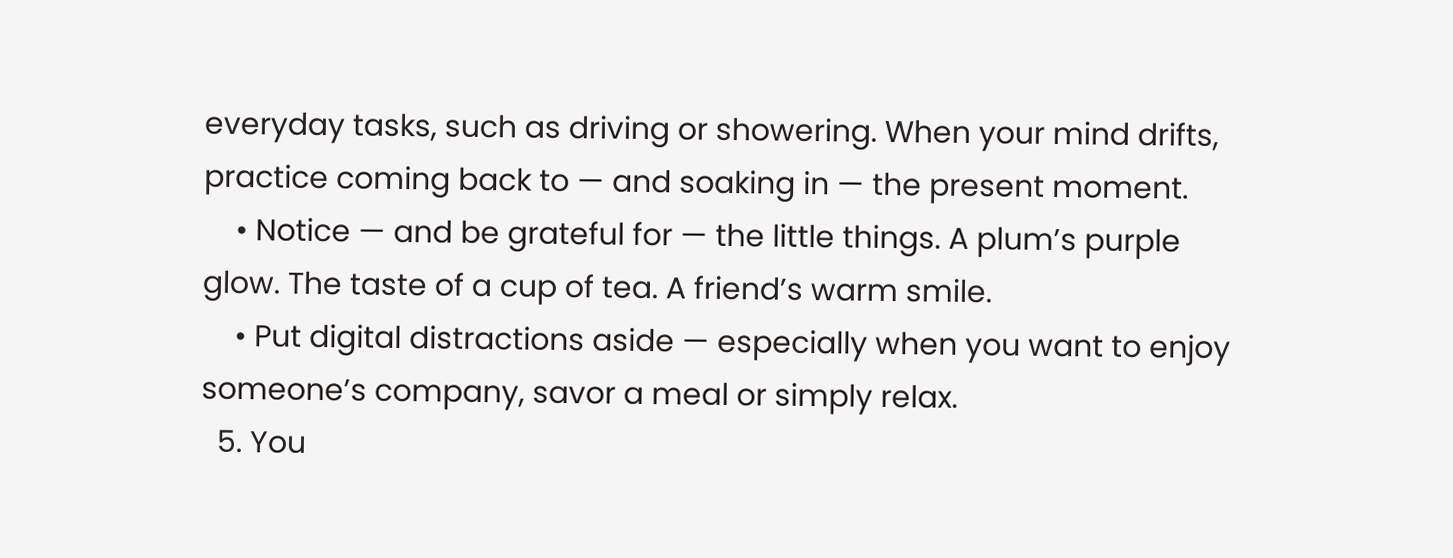everyday tasks, such as driving or showering. When your mind drifts, practice coming back to — and soaking in — the present moment.
    • Notice — and be grateful for — the little things. A plum’s purple glow. The taste of a cup of tea. A friend’s warm smile.
    • Put digital distractions aside — especially when you want to enjoy someone’s company, savor a meal or simply relax.
  5. You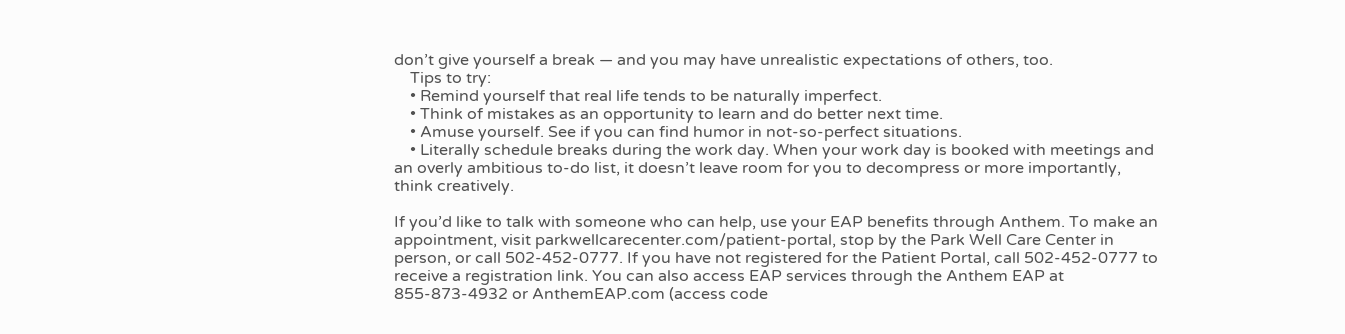don’t give yourself a break — and you may have unrealistic expectations of others, too.
    Tips to try:
    • Remind yourself that real life tends to be naturally imperfect.
    • Think of mistakes as an opportunity to learn and do better next time.
    • Amuse yourself. See if you can find humor in not-so-perfect situations.
    • Literally schedule breaks during the work day. When your work day is booked with meetings and an overly ambitious to-do list, it doesn’t leave room for you to decompress or more importantly, think creatively.

If you’d like to talk with someone who can help, use your EAP benefits through Anthem. To make an appointment, visit parkwellcarecenter.com/patient-portal, stop by the Park Well Care Center in person, or call 502-452-0777. If you have not registered for the Patient Portal, call 502-452-0777 to receive a registration link. You can also access EAP services through the Anthem EAP at 855-873-4932 or AnthemEAP.com (access code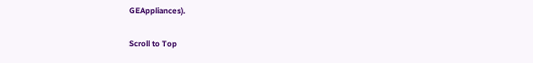GEAppliances).

Scroll to Top